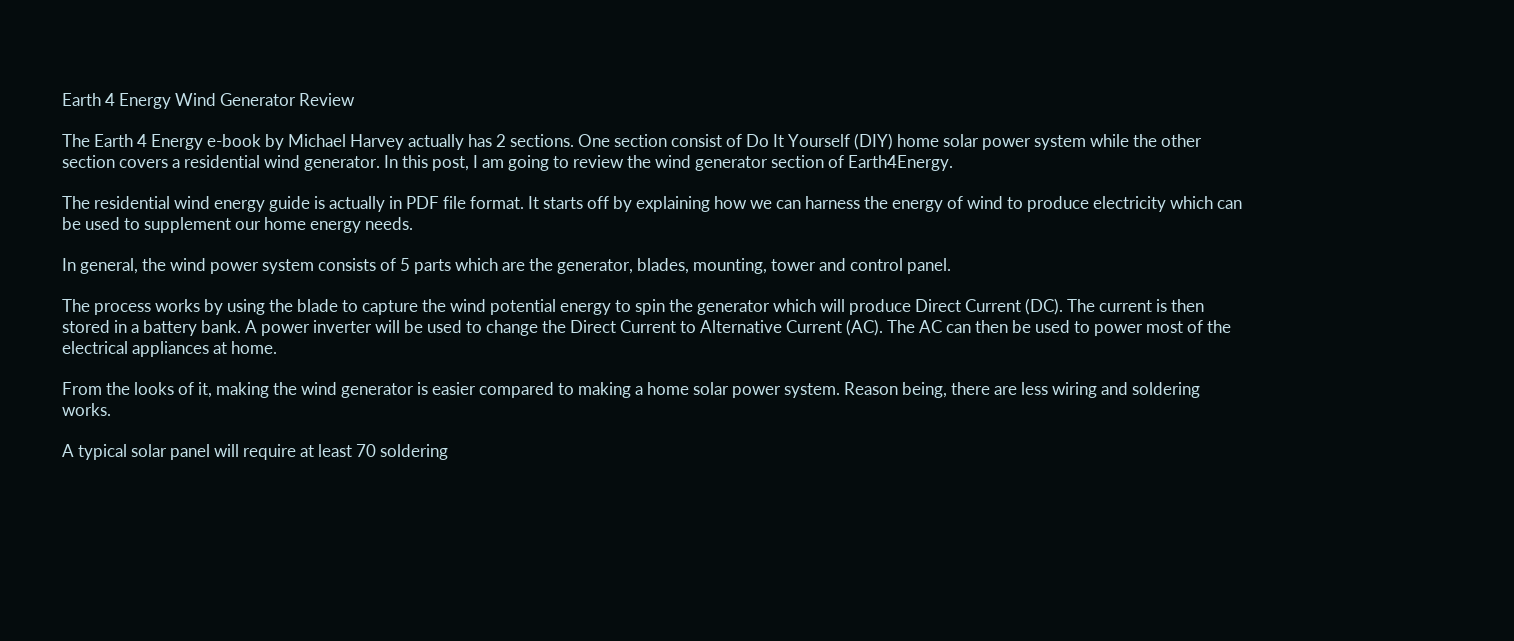Earth 4 Energy Wind Generator Review

The Earth 4 Energy e-book by Michael Harvey actually has 2 sections. One section consist of Do It Yourself (DIY) home solar power system while the other section covers a residential wind generator. In this post, I am going to review the wind generator section of Earth4Energy.

The residential wind energy guide is actually in PDF file format. It starts off by explaining how we can harness the energy of wind to produce electricity which can be used to supplement our home energy needs.

In general, the wind power system consists of 5 parts which are the generator, blades, mounting, tower and control panel.

The process works by using the blade to capture the wind potential energy to spin the generator which will produce Direct Current (DC). The current is then stored in a battery bank. A power inverter will be used to change the Direct Current to Alternative Current (AC). The AC can then be used to power most of the electrical appliances at home.

From the looks of it, making the wind generator is easier compared to making a home solar power system. Reason being, there are less wiring and soldering works.

A typical solar panel will require at least 70 soldering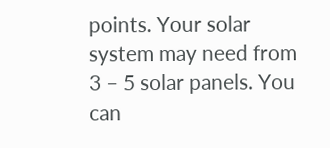points. Your solar system may need from 3 – 5 solar panels. You can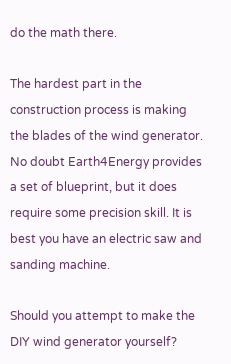do the math there.

The hardest part in the construction process is making the blades of the wind generator. No doubt Earth4Energy provides a set of blueprint, but it does require some precision skill. It is best you have an electric saw and sanding machine.

Should you attempt to make the DIY wind generator yourself?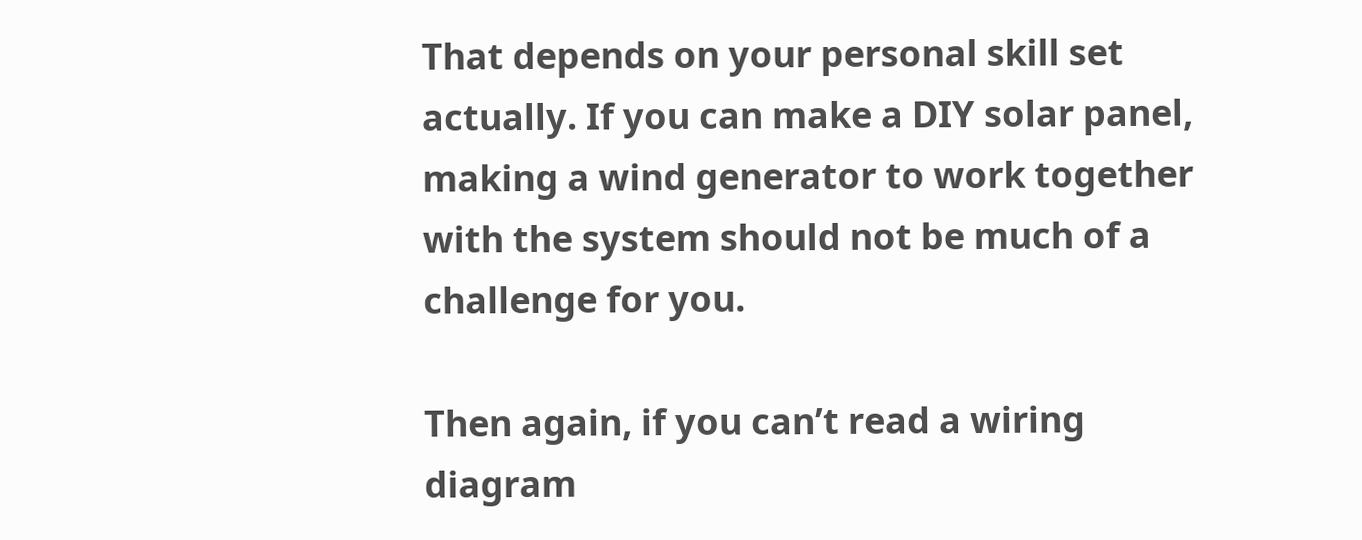That depends on your personal skill set actually. If you can make a DIY solar panel, making a wind generator to work together with the system should not be much of a challenge for you.

Then again, if you can’t read a wiring diagram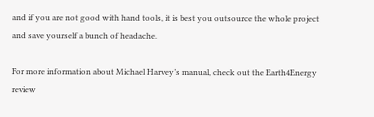and if you are not good with hand tools, it is best you outsource the whole project and save yourself a bunch of headache.

For more information about Michael Harvey’s manual, check out the Earth4Energy review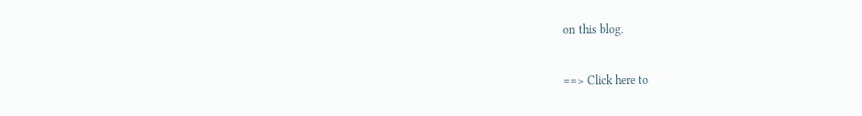on this blog.

==> Click here to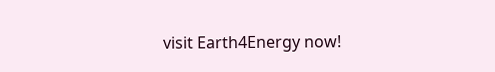visit Earth4Energy now!